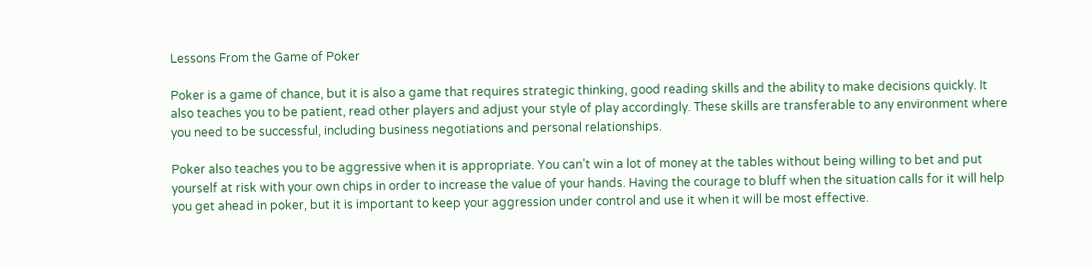Lessons From the Game of Poker

Poker is a game of chance, but it is also a game that requires strategic thinking, good reading skills and the ability to make decisions quickly. It also teaches you to be patient, read other players and adjust your style of play accordingly. These skills are transferable to any environment where you need to be successful, including business negotiations and personal relationships.

Poker also teaches you to be aggressive when it is appropriate. You can’t win a lot of money at the tables without being willing to bet and put yourself at risk with your own chips in order to increase the value of your hands. Having the courage to bluff when the situation calls for it will help you get ahead in poker, but it is important to keep your aggression under control and use it when it will be most effective.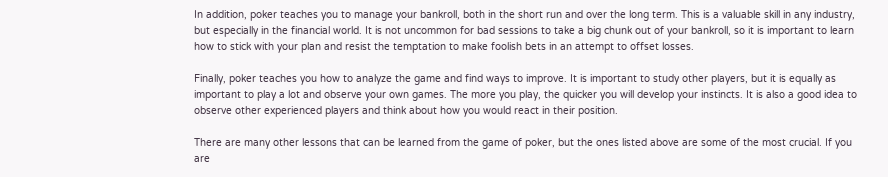In addition, poker teaches you to manage your bankroll, both in the short run and over the long term. This is a valuable skill in any industry, but especially in the financial world. It is not uncommon for bad sessions to take a big chunk out of your bankroll, so it is important to learn how to stick with your plan and resist the temptation to make foolish bets in an attempt to offset losses.

Finally, poker teaches you how to analyze the game and find ways to improve. It is important to study other players, but it is equally as important to play a lot and observe your own games. The more you play, the quicker you will develop your instincts. It is also a good idea to observe other experienced players and think about how you would react in their position.

There are many other lessons that can be learned from the game of poker, but the ones listed above are some of the most crucial. If you are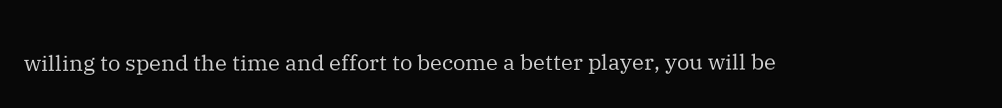willing to spend the time and effort to become a better player, you will be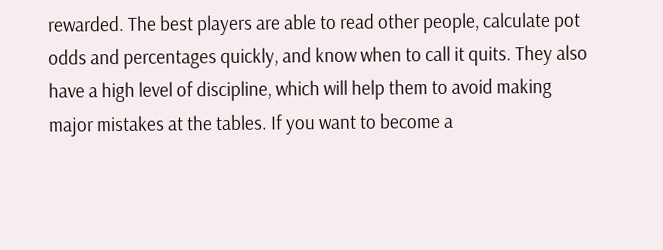rewarded. The best players are able to read other people, calculate pot odds and percentages quickly, and know when to call it quits. They also have a high level of discipline, which will help them to avoid making major mistakes at the tables. If you want to become a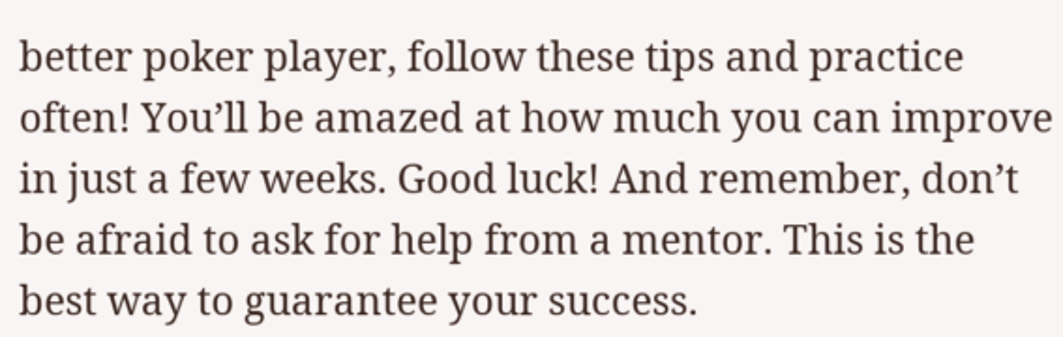better poker player, follow these tips and practice often! You’ll be amazed at how much you can improve in just a few weeks. Good luck! And remember, don’t be afraid to ask for help from a mentor. This is the best way to guarantee your success.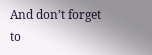And don’t forget to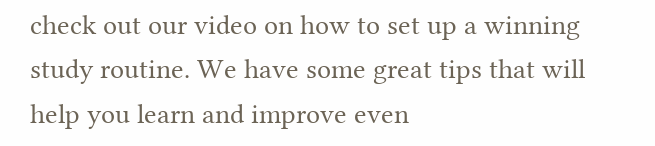check out our video on how to set up a winning study routine. We have some great tips that will help you learn and improve even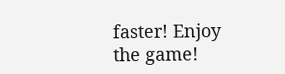faster! Enjoy the game!